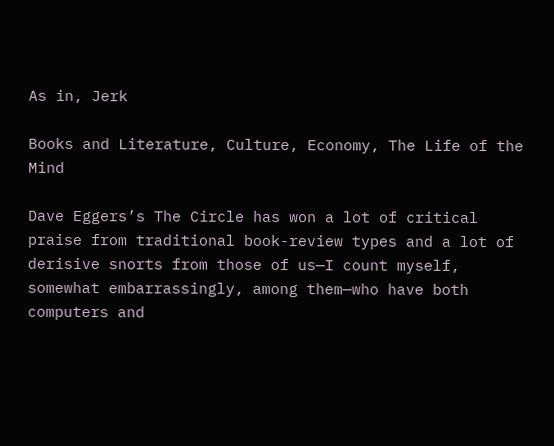As in, Jerk

Books and Literature, Culture, Economy, The Life of the Mind

Dave Eggers’s The Circle has won a lot of critical praise from traditional book-review types and a lot of derisive snorts from those of us—I count myself, somewhat embarrassingly, among them—who have both computers and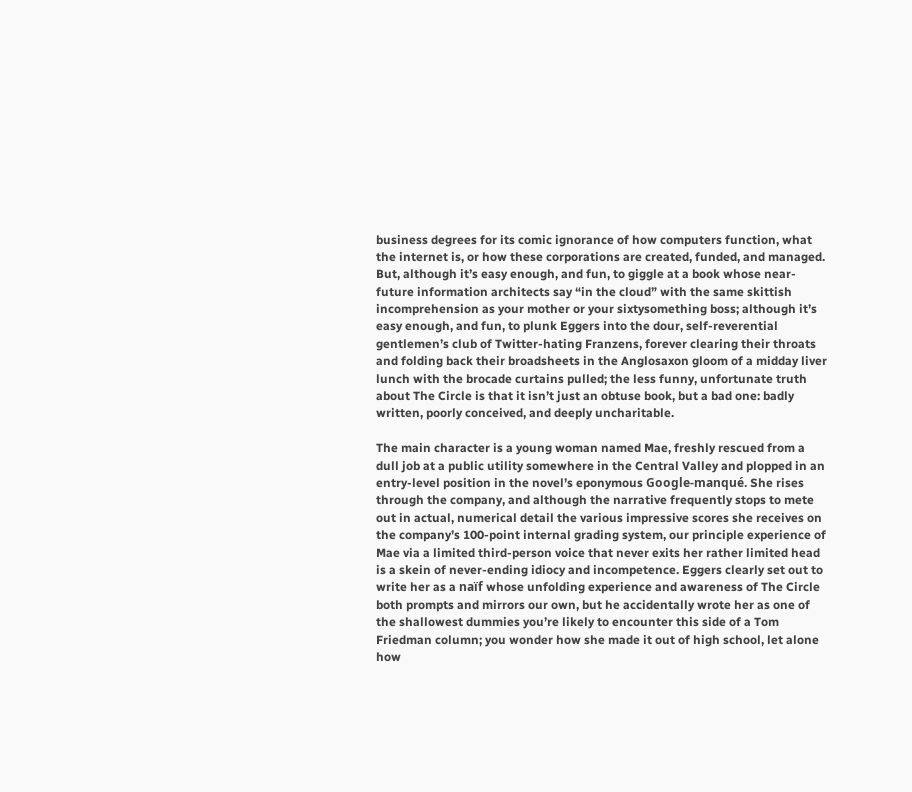business degrees for its comic ignorance of how computers function, what the internet is, or how these corporations are created, funded, and managed. But, although it’s easy enough, and fun, to giggle at a book whose near-future information architects say “in the cloud” with the same skittish incomprehension as your mother or your sixtysomething boss; although it’s easy enough, and fun, to plunk Eggers into the dour, self-reverential gentlemen’s club of Twitter-hating Franzens, forever clearing their throats and folding back their broadsheets in the Anglosaxon gloom of a midday liver lunch with the brocade curtains pulled; the less funny, unfortunate truth about The Circle is that it isn’t just an obtuse book, but a bad one: badly written, poorly conceived, and deeply uncharitable.

The main character is a young woman named Mae, freshly rescued from a dull job at a public utility somewhere in the Central Valley and plopped in an entry-level position in the novel’s eponymous Google-manqué. She rises through the company, and although the narrative frequently stops to mete out in actual, numerical detail the various impressive scores she receives on the company’s 100-point internal grading system, our principle experience of Mae via a limited third-person voice that never exits her rather limited head is a skein of never-ending idiocy and incompetence. Eggers clearly set out to write her as a naïf whose unfolding experience and awareness of The Circle both prompts and mirrors our own, but he accidentally wrote her as one of the shallowest dummies you’re likely to encounter this side of a Tom Friedman column; you wonder how she made it out of high school, let alone how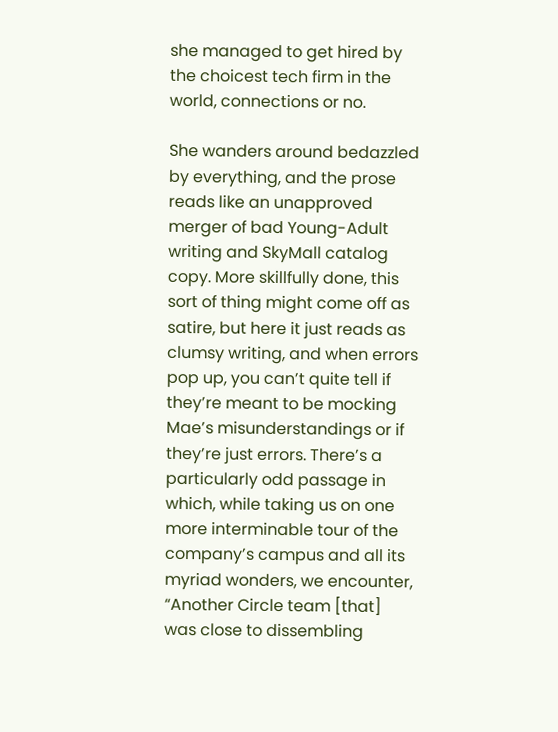she managed to get hired by the choicest tech firm in the world, connections or no.

She wanders around bedazzled by everything, and the prose reads like an unapproved merger of bad Young-Adult writing and SkyMall catalog copy. More skillfully done, this sort of thing might come off as satire, but here it just reads as clumsy writing, and when errors pop up, you can’t quite tell if they’re meant to be mocking Mae’s misunderstandings or if they’re just errors. There’s a particularly odd passage in which, while taking us on one more interminable tour of the company’s campus and all its myriad wonders, we encounter, “Another Circle team [that] was close to dissembling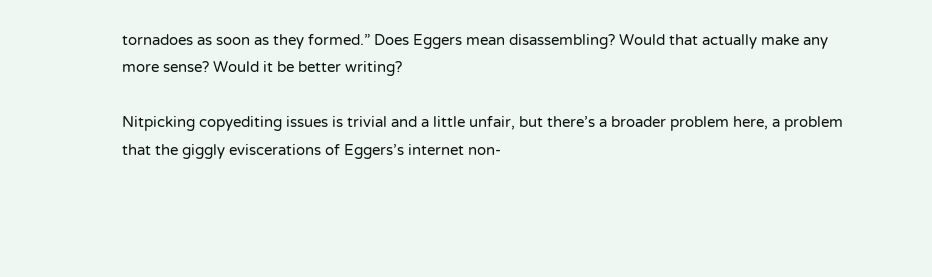tornadoes as soon as they formed.” Does Eggers mean disassembling? Would that actually make any more sense? Would it be better writing?

Nitpicking copyediting issues is trivial and a little unfair, but there’s a broader problem here, a problem that the giggly eviscerations of Eggers’s internet non-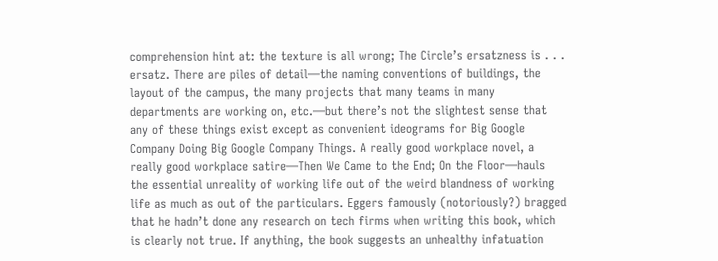comprehension hint at: the texture is all wrong; The Circle’s ersatzness is . . . ersatz. There are piles of detail—the naming conventions of buildings, the layout of the campus, the many projects that many teams in many departments are working on, etc.—but there’s not the slightest sense that any of these things exist except as convenient ideograms for Big Google Company Doing Big Google Company Things. A really good workplace novel, a really good workplace satire—Then We Came to the End; On the Floor—hauls the essential unreality of working life out of the weird blandness of working life as much as out of the particulars. Eggers famously (notoriously?) bragged that he hadn’t done any research on tech firms when writing this book, which is clearly not true. If anything, the book suggests an unhealthy infatuation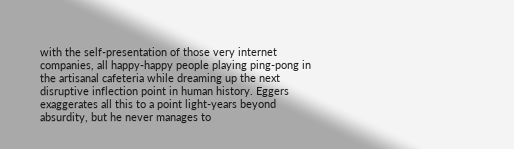with the self-presentation of those very internet companies, all happy-happy people playing ping-pong in the artisanal cafeteria while dreaming up the next disruptive inflection point in human history. Eggers exaggerates all this to a point light-years beyond absurdity, but he never manages to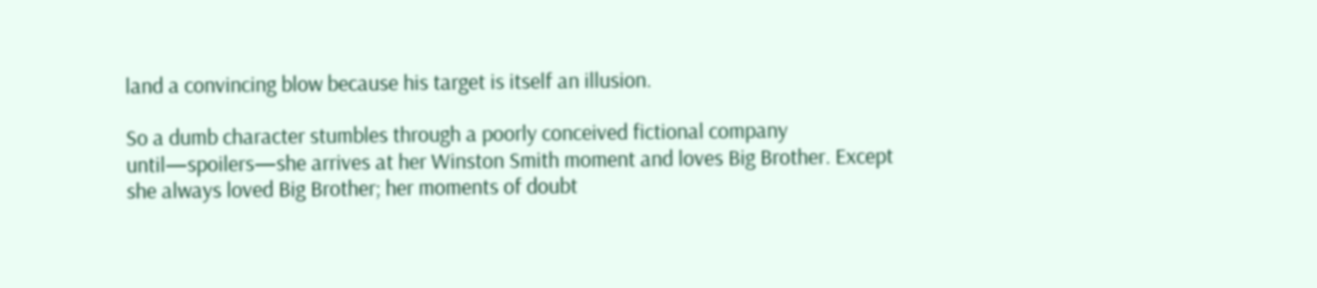land a convincing blow because his target is itself an illusion.

So a dumb character stumbles through a poorly conceived fictional company until—spoilers—she arrives at her Winston Smith moment and loves Big Brother. Except she always loved Big Brother; her moments of doubt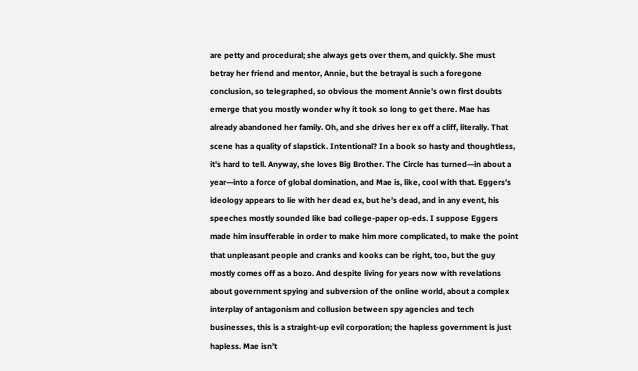are petty and procedural; she always gets over them, and quickly. She must betray her friend and mentor, Annie, but the betrayal is such a foregone conclusion, so telegraphed, so obvious the moment Annie’s own first doubts emerge that you mostly wonder why it took so long to get there. Mae has already abandoned her family. Oh, and she drives her ex off a cliff, literally. That scene has a quality of slapstick. Intentional? In a book so hasty and thoughtless, it’s hard to tell. Anyway, she loves Big Brother. The Circle has turned—in about a year—into a force of global domination, and Mae is, like, cool with that. Eggers’s ideology appears to lie with her dead ex, but he’s dead, and in any event, his speeches mostly sounded like bad college-paper op-eds. I suppose Eggers made him insufferable in order to make him more complicated, to make the point that unpleasant people and cranks and kooks can be right, too, but the guy mostly comes off as a bozo. And despite living for years now with revelations about government spying and subversion of the online world, about a complex interplay of antagonism and collusion between spy agencies and tech businesses, this is a straight-up evil corporation; the hapless government is just hapless. Mae isn’t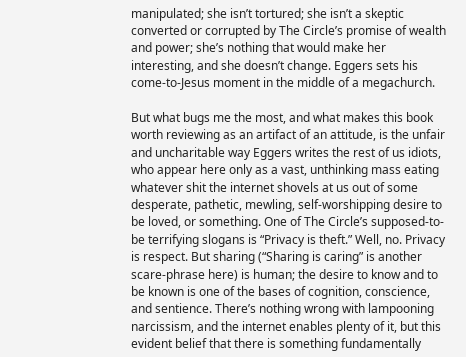manipulated; she isn’t tortured; she isn’t a skeptic converted or corrupted by The Circle’s promise of wealth and power; she’s nothing that would make her interesting, and she doesn’t change. Eggers sets his come-to-Jesus moment in the middle of a megachurch.

But what bugs me the most, and what makes this book worth reviewing as an artifact of an attitude, is the unfair and uncharitable way Eggers writes the rest of us idiots, who appear here only as a vast, unthinking mass eating whatever shit the internet shovels at us out of some desperate, pathetic, mewling, self-worshipping desire to be loved, or something. One of The Circle’s supposed-to-be terrifying slogans is “Privacy is theft.” Well, no. Privacy is respect. But sharing (“Sharing is caring” is another scare-phrase here) is human; the desire to know and to be known is one of the bases of cognition, conscience, and sentience. There’s nothing wrong with lampooning narcissism, and the internet enables plenty of it, but this evident belief that there is something fundamentally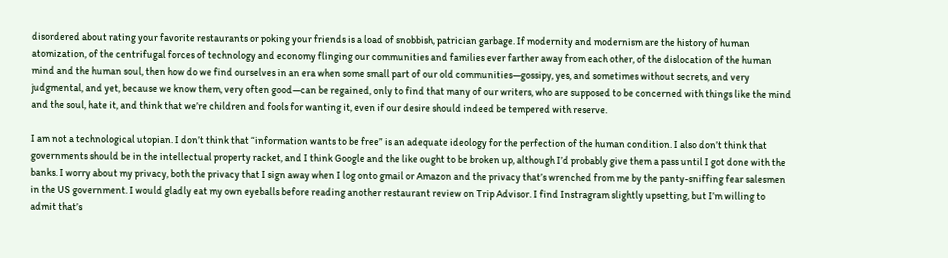disordered about rating your favorite restaurants or poking your friends is a load of snobbish, patrician garbage. If modernity and modernism are the history of human atomization, of the centrifugal forces of technology and economy flinging our communities and families ever farther away from each other, of the dislocation of the human mind and the human soul, then how do we find ourselves in an era when some small part of our old communities—gossipy, yes, and sometimes without secrets, and very judgmental, and yet, because we know them, very often good—can be regained, only to find that many of our writers, who are supposed to be concerned with things like the mind and the soul, hate it, and think that we’re children and fools for wanting it, even if our desire should indeed be tempered with reserve.

I am not a technological utopian. I don’t think that “information wants to be free” is an adequate ideology for the perfection of the human condition. I also don’t think that governments should be in the intellectual property racket, and I think Google and the like ought to be broken up, although I’d probably give them a pass until I got done with the banks. I worry about my privacy, both the privacy that I sign away when I log onto gmail or Amazon and the privacy that’s wrenched from me by the panty-sniffing fear salesmen in the US government. I would gladly eat my own eyeballs before reading another restaurant review on Trip Advisor. I find Instragram slightly upsetting, but I’m willing to admit that’s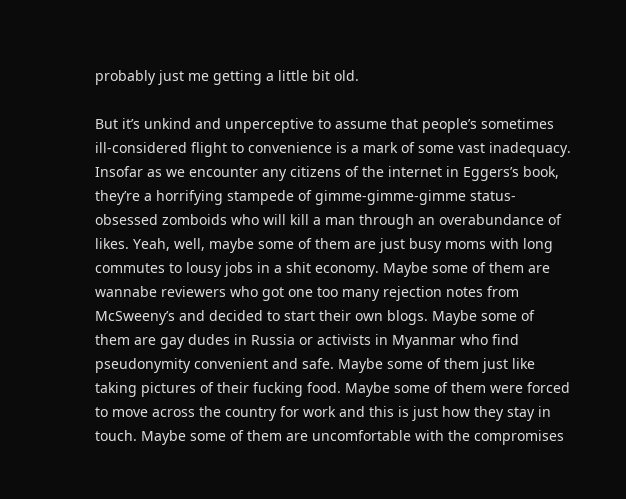probably just me getting a little bit old.

But it’s unkind and unperceptive to assume that people’s sometimes ill-considered flight to convenience is a mark of some vast inadequacy. Insofar as we encounter any citizens of the internet in Eggers’s book, they’re a horrifying stampede of gimme-gimme-gimme status-obsessed zomboids who will kill a man through an overabundance of likes. Yeah, well, maybe some of them are just busy moms with long commutes to lousy jobs in a shit economy. Maybe some of them are wannabe reviewers who got one too many rejection notes from McSweeny’s and decided to start their own blogs. Maybe some of them are gay dudes in Russia or activists in Myanmar who find pseudonymity convenient and safe. Maybe some of them just like taking pictures of their fucking food. Maybe some of them were forced to move across the country for work and this is just how they stay in touch. Maybe some of them are uncomfortable with the compromises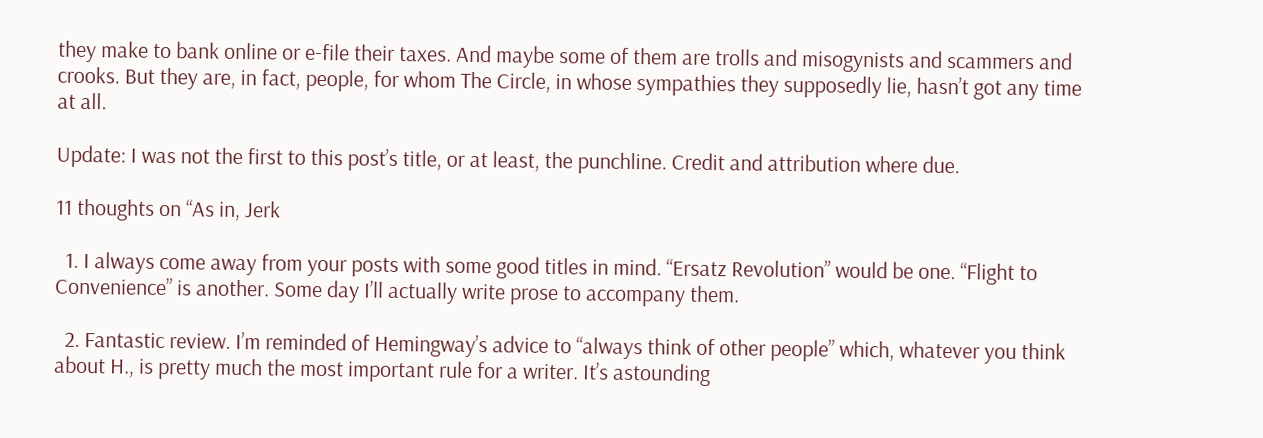they make to bank online or e-file their taxes. And maybe some of them are trolls and misogynists and scammers and crooks. But they are, in fact, people, for whom The Circle, in whose sympathies they supposedly lie, hasn’t got any time at all.

Update: I was not the first to this post’s title, or at least, the punchline. Credit and attribution where due.

11 thoughts on “As in, Jerk

  1. I always come away from your posts with some good titles in mind. “Ersatz Revolution” would be one. “Flight to Convenience” is another. Some day I’ll actually write prose to accompany them.

  2. Fantastic review. I’m reminded of Hemingway’s advice to “always think of other people” which, whatever you think about H., is pretty much the most important rule for a writer. It’s astounding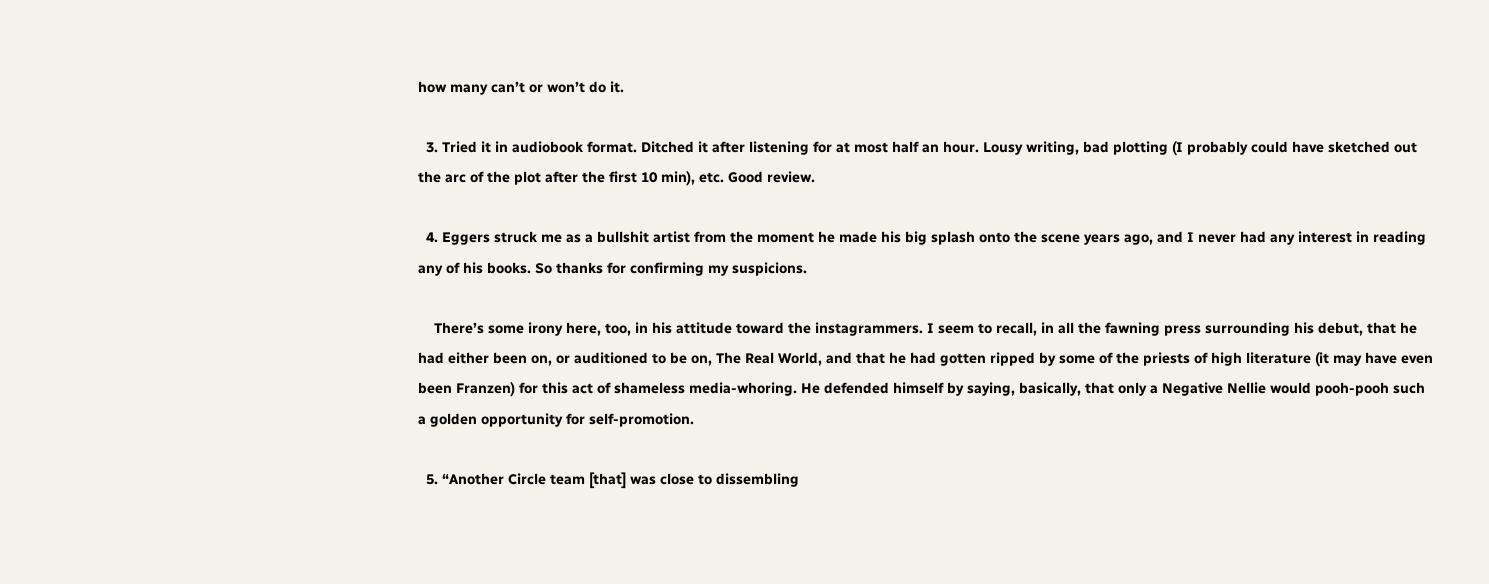how many can’t or won’t do it.

  3. Tried it in audiobook format. Ditched it after listening for at most half an hour. Lousy writing, bad plotting (I probably could have sketched out the arc of the plot after the first 10 min), etc. Good review.

  4. Eggers struck me as a bullshit artist from the moment he made his big splash onto the scene years ago, and I never had any interest in reading any of his books. So thanks for confirming my suspicions.

    There’s some irony here, too, in his attitude toward the instagrammers. I seem to recall, in all the fawning press surrounding his debut, that he had either been on, or auditioned to be on, The Real World, and that he had gotten ripped by some of the priests of high literature (it may have even been Franzen) for this act of shameless media-whoring. He defended himself by saying, basically, that only a Negative Nellie would pooh-pooh such a golden opportunity for self-promotion.

  5. “Another Circle team [that] was close to dissembling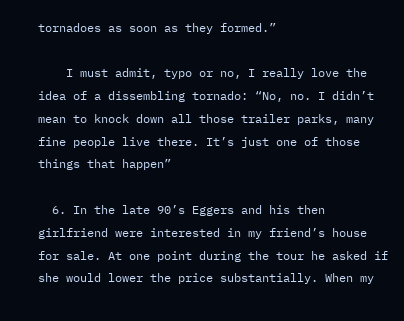tornadoes as soon as they formed.”

    I must admit, typo or no, I really love the idea of a dissembling tornado: “No, no. I didn’t mean to knock down all those trailer parks, many fine people live there. It’s just one of those things that happen”

  6. In the late 90’s Eggers and his then girlfriend were interested in my friend’s house for sale. At one point during the tour he asked if she would lower the price substantially. When my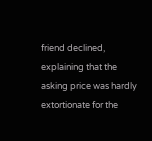friend declined, explaining that the asking price was hardly extortionate for the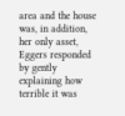area and the house was, in addition, her only asset, Eggers responded by gently explaining how terrible it was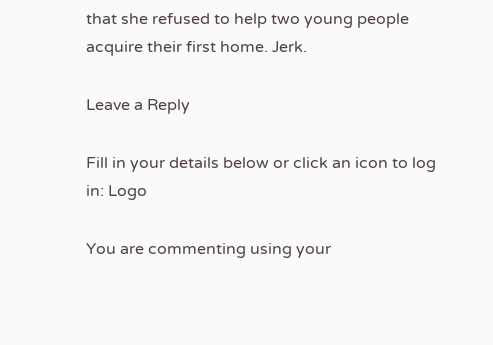that she refused to help two young people acquire their first home. Jerk.

Leave a Reply

Fill in your details below or click an icon to log in: Logo

You are commenting using your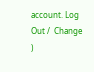account. Log Out /  Change )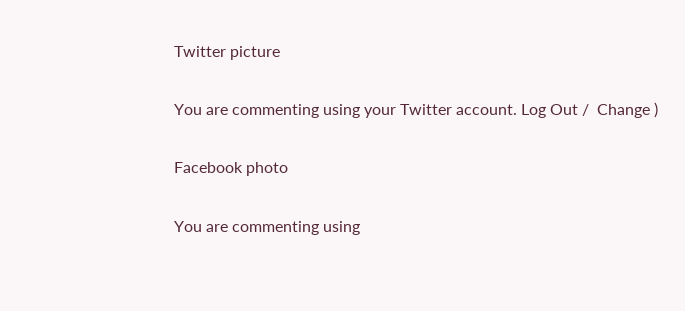Twitter picture

You are commenting using your Twitter account. Log Out /  Change )

Facebook photo

You are commenting using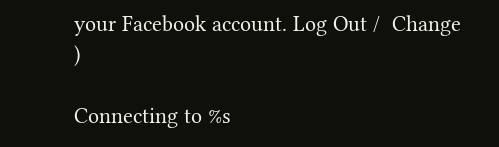your Facebook account. Log Out /  Change )

Connecting to %s